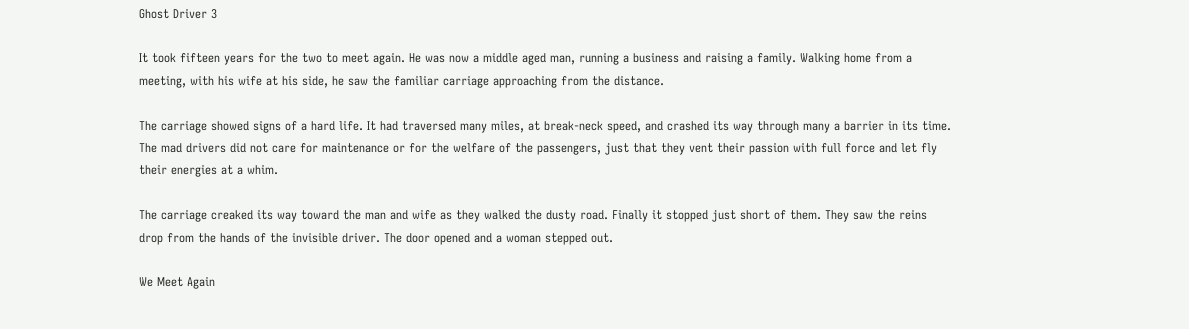Ghost Driver 3

It took fifteen years for the two to meet again. He was now a middle aged man, running a business and raising a family. Walking home from a meeting, with his wife at his side, he saw the familiar carriage approaching from the distance.

The carriage showed signs of a hard life. It had traversed many miles, at break-neck speed, and crashed its way through many a barrier in its time. The mad drivers did not care for maintenance or for the welfare of the passengers, just that they vent their passion with full force and let fly their energies at a whim.

The carriage creaked its way toward the man and wife as they walked the dusty road. Finally it stopped just short of them. They saw the reins drop from the hands of the invisible driver. The door opened and a woman stepped out.

We Meet Again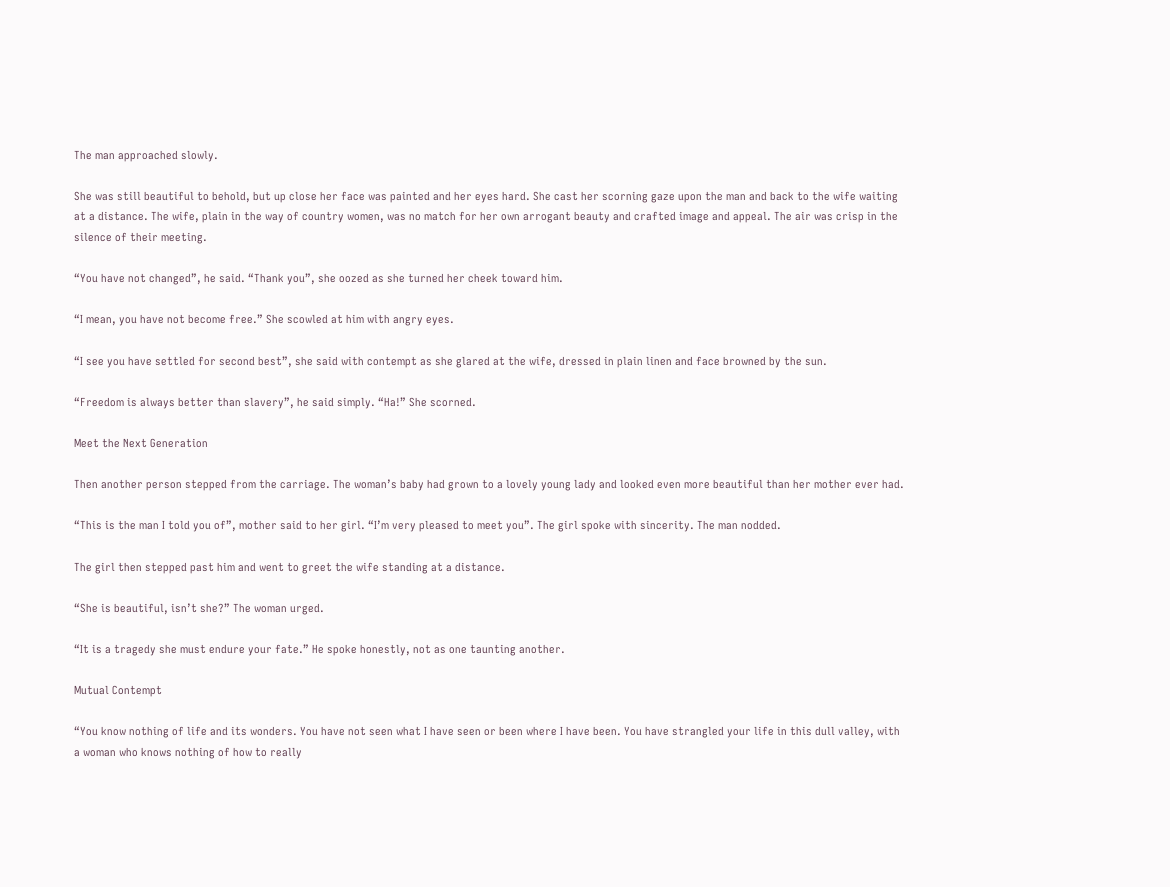The man approached slowly.

She was still beautiful to behold, but up close her face was painted and her eyes hard. She cast her scorning gaze upon the man and back to the wife waiting at a distance. The wife, plain in the way of country women, was no match for her own arrogant beauty and crafted image and appeal. The air was crisp in the silence of their meeting.

“You have not changed”, he said. “Thank you”, she oozed as she turned her cheek toward him.

“I mean, you have not become free.” She scowled at him with angry eyes.

“I see you have settled for second best”, she said with contempt as she glared at the wife, dressed in plain linen and face browned by the sun.

“Freedom is always better than slavery”, he said simply. “Ha!” She scorned.

Meet the Next Generation

Then another person stepped from the carriage. The woman’s baby had grown to a lovely young lady and looked even more beautiful than her mother ever had.

“This is the man I told you of”, mother said to her girl. “I’m very pleased to meet you”. The girl spoke with sincerity. The man nodded.

The girl then stepped past him and went to greet the wife standing at a distance.

“She is beautiful, isn’t she?” The woman urged.

“It is a tragedy she must endure your fate.” He spoke honestly, not as one taunting another.

Mutual Contempt

“You know nothing of life and its wonders. You have not seen what I have seen or been where I have been. You have strangled your life in this dull valley, with a woman who knows nothing of how to really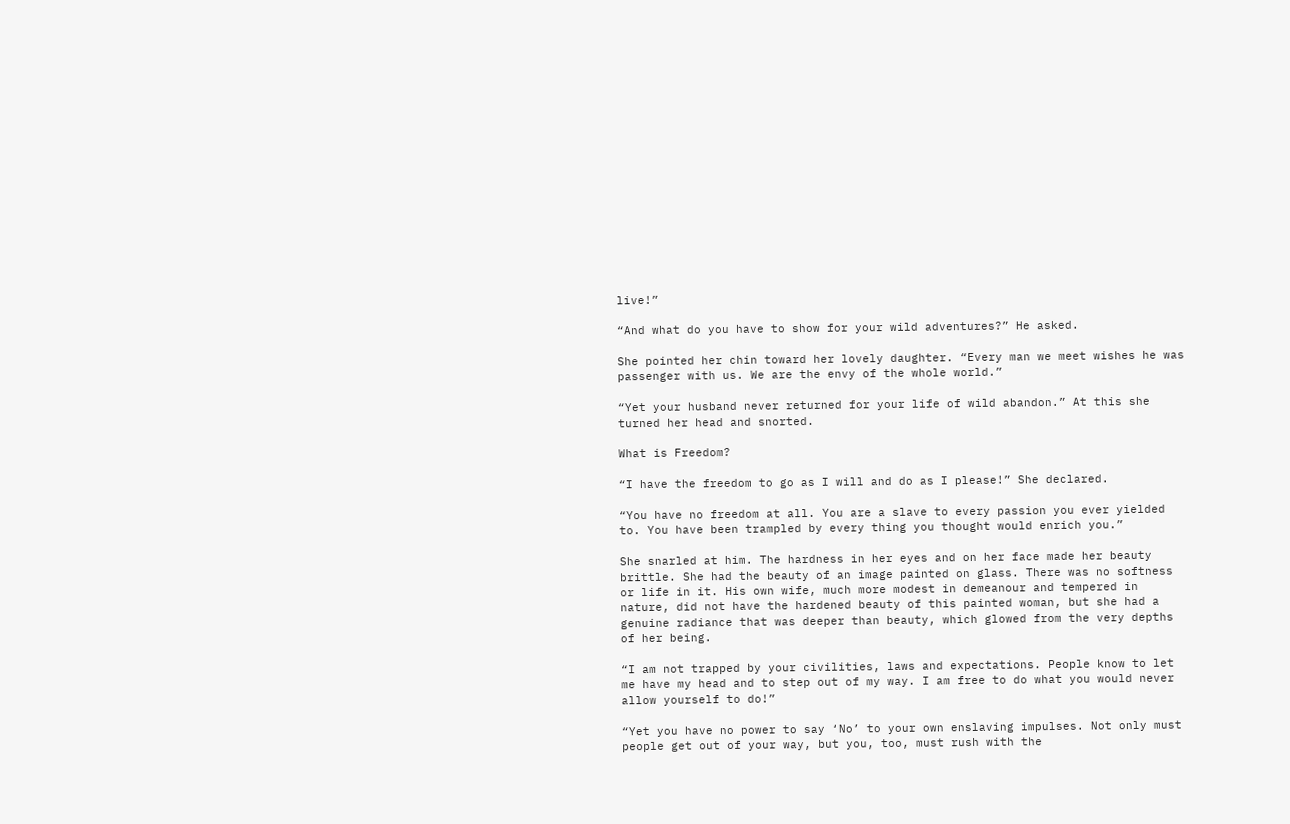live!”

“And what do you have to show for your wild adventures?” He asked.

She pointed her chin toward her lovely daughter. “Every man we meet wishes he was passenger with us. We are the envy of the whole world.”

“Yet your husband never returned for your life of wild abandon.” At this she turned her head and snorted.

What is Freedom?

“I have the freedom to go as I will and do as I please!” She declared.

“You have no freedom at all. You are a slave to every passion you ever yielded to. You have been trampled by every thing you thought would enrich you.”

She snarled at him. The hardness in her eyes and on her face made her beauty brittle. She had the beauty of an image painted on glass. There was no softness or life in it. His own wife, much more modest in demeanour and tempered in nature, did not have the hardened beauty of this painted woman, but she had a genuine radiance that was deeper than beauty, which glowed from the very depths of her being.

“I am not trapped by your civilities, laws and expectations. People know to let me have my head and to step out of my way. I am free to do what you would never allow yourself to do!”

“Yet you have no power to say ‘No’ to your own enslaving impulses. Not only must people get out of your way, but you, too, must rush with the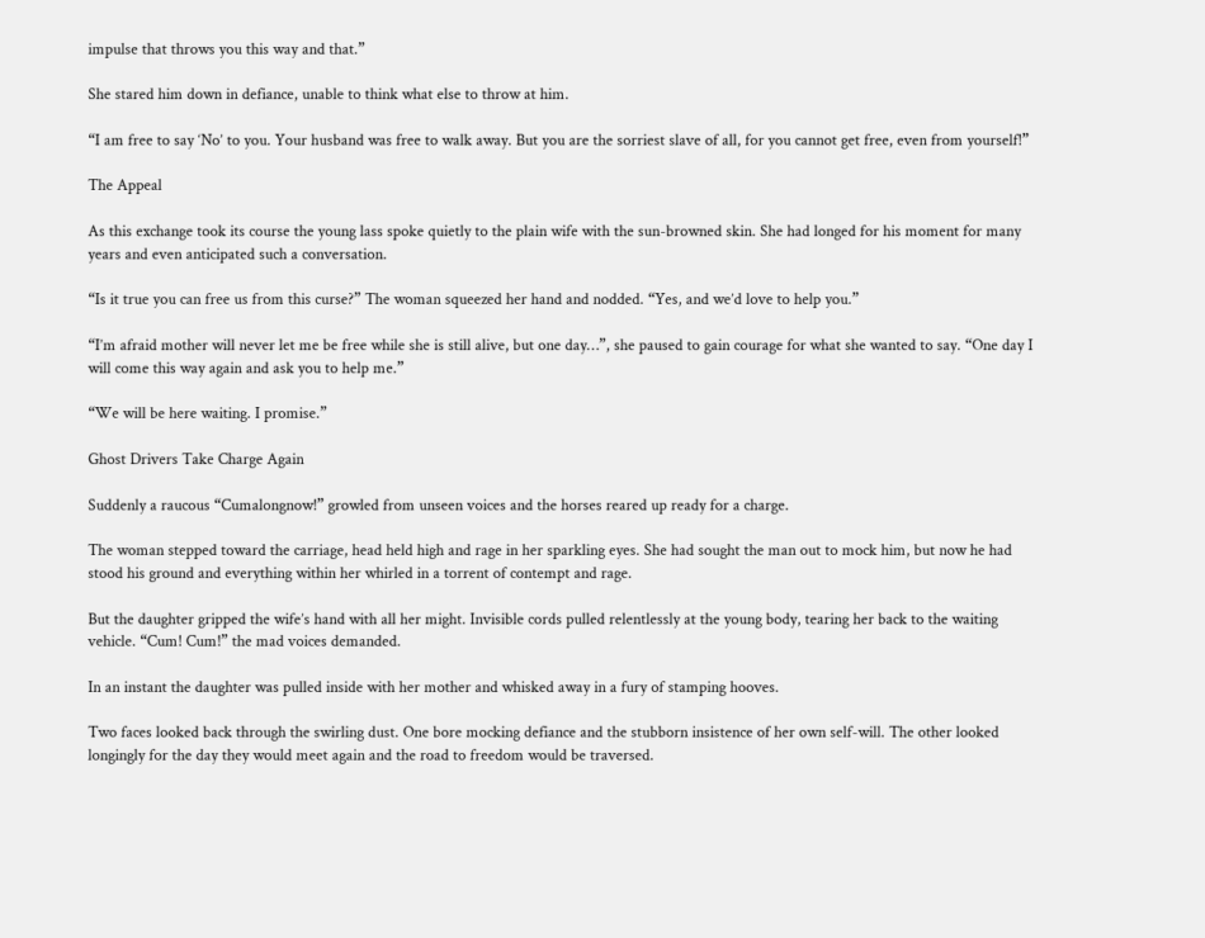impulse that throws you this way and that.”

She stared him down in defiance, unable to think what else to throw at him.

“I am free to say ‘No’ to you. Your husband was free to walk away. But you are the sorriest slave of all, for you cannot get free, even from yourself!”

The Appeal

As this exchange took its course the young lass spoke quietly to the plain wife with the sun-browned skin. She had longed for his moment for many years and even anticipated such a conversation.

“Is it true you can free us from this curse?” The woman squeezed her hand and nodded. “Yes, and we’d love to help you.”

“I’m afraid mother will never let me be free while she is still alive, but one day…”, she paused to gain courage for what she wanted to say. “One day I will come this way again and ask you to help me.”

“We will be here waiting. I promise.”

Ghost Drivers Take Charge Again

Suddenly a raucous “Cumalongnow!” growled from unseen voices and the horses reared up ready for a charge.

The woman stepped toward the carriage, head held high and rage in her sparkling eyes. She had sought the man out to mock him, but now he had stood his ground and everything within her whirled in a torrent of contempt and rage.

But the daughter gripped the wife’s hand with all her might. Invisible cords pulled relentlessly at the young body, tearing her back to the waiting vehicle. “Cum! Cum!” the mad voices demanded.

In an instant the daughter was pulled inside with her mother and whisked away in a fury of stamping hooves.

Two faces looked back through the swirling dust. One bore mocking defiance and the stubborn insistence of her own self-will. The other looked longingly for the day they would meet again and the road to freedom would be traversed.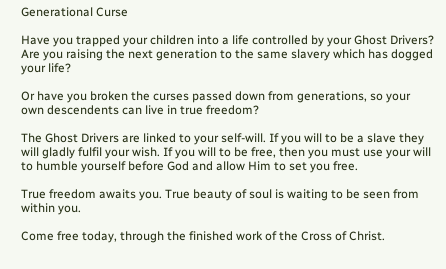Generational Curse

Have you trapped your children into a life controlled by your Ghost Drivers? Are you raising the next generation to the same slavery which has dogged your life?

Or have you broken the curses passed down from generations, so your own descendents can live in true freedom?

The Ghost Drivers are linked to your self-will. If you will to be a slave they will gladly fulfil your wish. If you will to be free, then you must use your will to humble yourself before God and allow Him to set you free.

True freedom awaits you. True beauty of soul is waiting to be seen from within you.

Come free today, through the finished work of the Cross of Christ.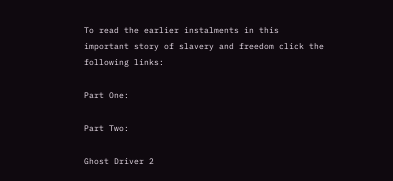To read the earlier instalments in this important story of slavery and freedom click the following links:

Part One:

Part Two:

Ghost Driver 2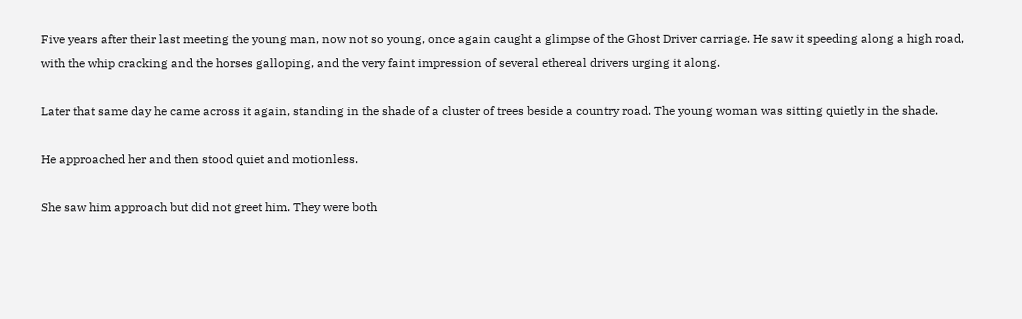Five years after their last meeting the young man, now not so young, once again caught a glimpse of the Ghost Driver carriage. He saw it speeding along a high road, with the whip cracking and the horses galloping, and the very faint impression of several ethereal drivers urging it along.

Later that same day he came across it again, standing in the shade of a cluster of trees beside a country road. The young woman was sitting quietly in the shade.

He approached her and then stood quiet and motionless.

She saw him approach but did not greet him. They were both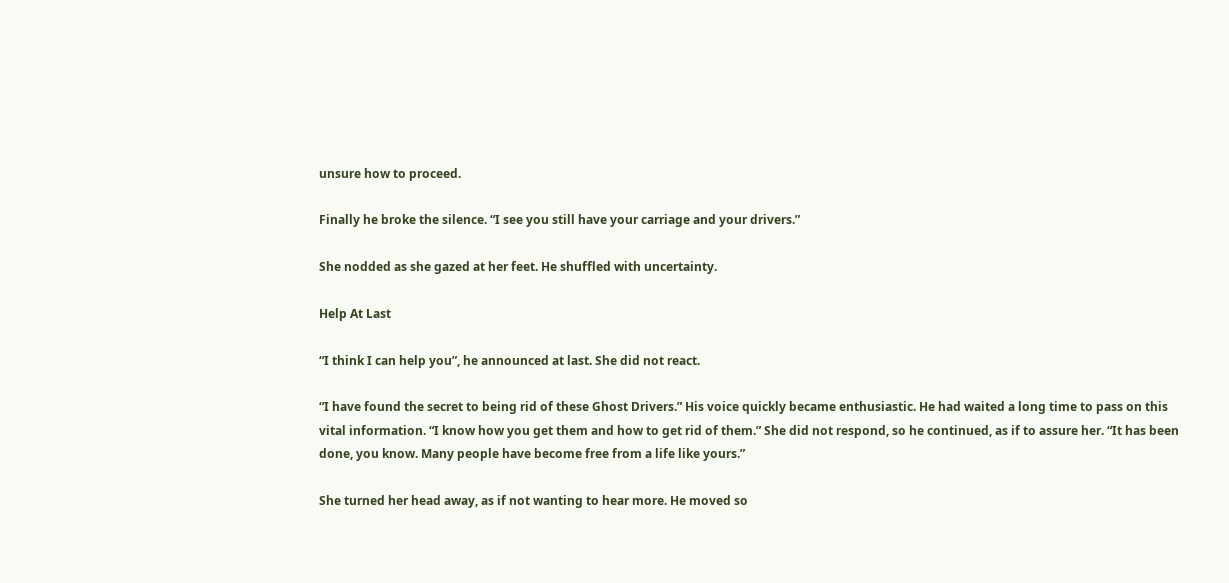unsure how to proceed.

Finally he broke the silence. “I see you still have your carriage and your drivers.”

She nodded as she gazed at her feet. He shuffled with uncertainty.

Help At Last

“I think I can help you”, he announced at last. She did not react.

“I have found the secret to being rid of these Ghost Drivers.” His voice quickly became enthusiastic. He had waited a long time to pass on this vital information. “I know how you get them and how to get rid of them.” She did not respond, so he continued, as if to assure her. “It has been done, you know. Many people have become free from a life like yours.”

She turned her head away, as if not wanting to hear more. He moved so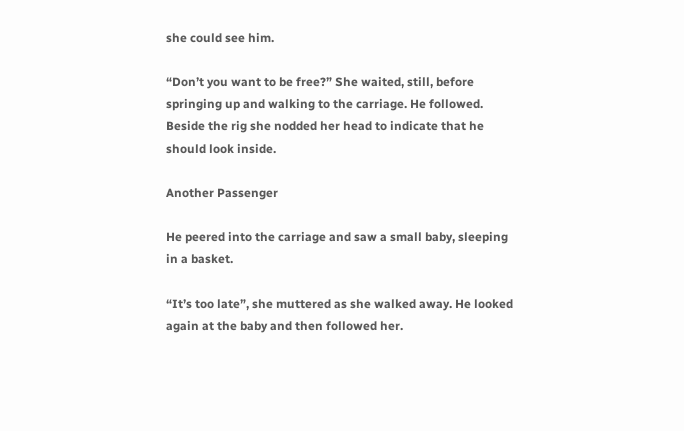she could see him.

“Don’t you want to be free?” She waited, still, before springing up and walking to the carriage. He followed. Beside the rig she nodded her head to indicate that he should look inside.

Another Passenger

He peered into the carriage and saw a small baby, sleeping in a basket.

“It’s too late”, she muttered as she walked away. He looked again at the baby and then followed her.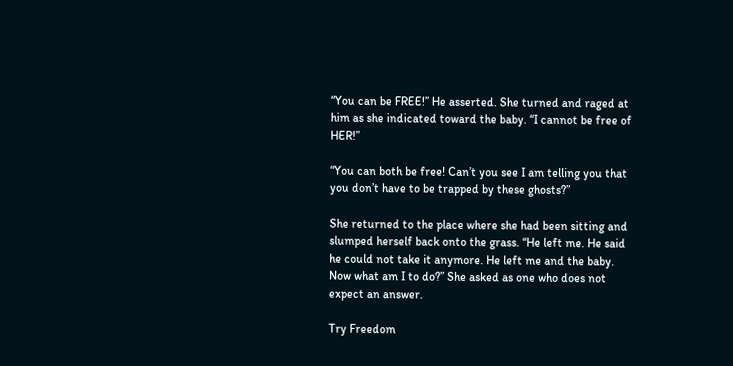“You can be FREE!” He asserted. She turned and raged at him as she indicated toward the baby. “I cannot be free of HER!”

“You can both be free! Can’t you see I am telling you that you don’t have to be trapped by these ghosts?”

She returned to the place where she had been sitting and slumped herself back onto the grass. “He left me. He said he could not take it anymore. He left me and the baby. Now what am I to do?” She asked as one who does not expect an answer.

Try Freedom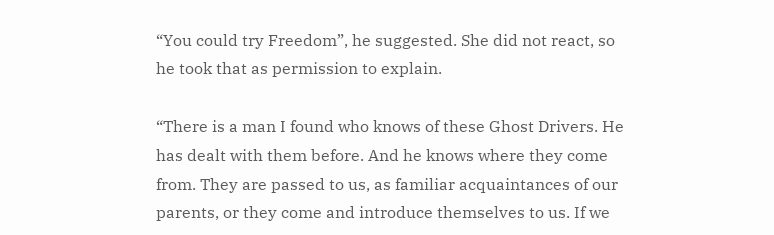“You could try Freedom”, he suggested. She did not react, so he took that as permission to explain.

“There is a man I found who knows of these Ghost Drivers. He has dealt with them before. And he knows where they come from. They are passed to us, as familiar acquaintances of our parents, or they come and introduce themselves to us. If we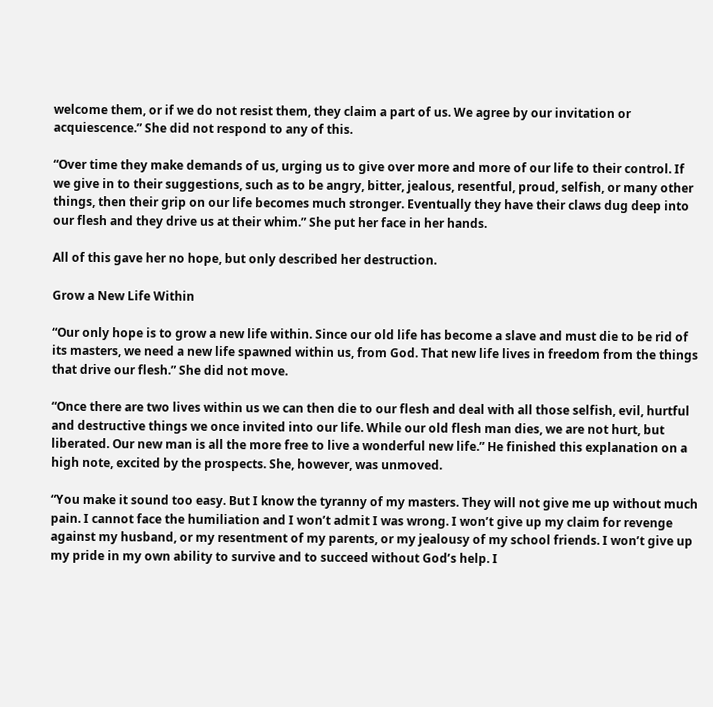welcome them, or if we do not resist them, they claim a part of us. We agree by our invitation or acquiescence.” She did not respond to any of this.

“Over time they make demands of us, urging us to give over more and more of our life to their control. If we give in to their suggestions, such as to be angry, bitter, jealous, resentful, proud, selfish, or many other things, then their grip on our life becomes much stronger. Eventually they have their claws dug deep into our flesh and they drive us at their whim.” She put her face in her hands.

All of this gave her no hope, but only described her destruction.

Grow a New Life Within

“Our only hope is to grow a new life within. Since our old life has become a slave and must die to be rid of its masters, we need a new life spawned within us, from God. That new life lives in freedom from the things that drive our flesh.” She did not move.

“Once there are two lives within us we can then die to our flesh and deal with all those selfish, evil, hurtful and destructive things we once invited into our life. While our old flesh man dies, we are not hurt, but liberated. Our new man is all the more free to live a wonderful new life.” He finished this explanation on a high note, excited by the prospects. She, however, was unmoved.

“You make it sound too easy. But I know the tyranny of my masters. They will not give me up without much pain. I cannot face the humiliation and I won’t admit I was wrong. I won’t give up my claim for revenge against my husband, or my resentment of my parents, or my jealousy of my school friends. I won’t give up my pride in my own ability to survive and to succeed without God’s help. I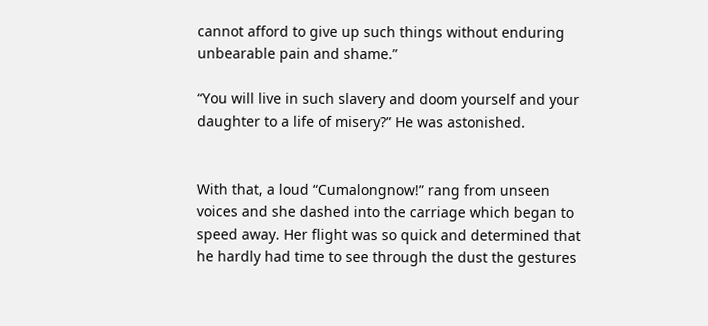cannot afford to give up such things without enduring unbearable pain and shame.”

“You will live in such slavery and doom yourself and your daughter to a life of misery?” He was astonished.


With that, a loud “Cumalongnow!” rang from unseen voices and she dashed into the carriage which began to speed away. Her flight was so quick and determined that he hardly had time to see through the dust the gestures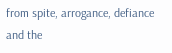from spite, arrogance, defiance and the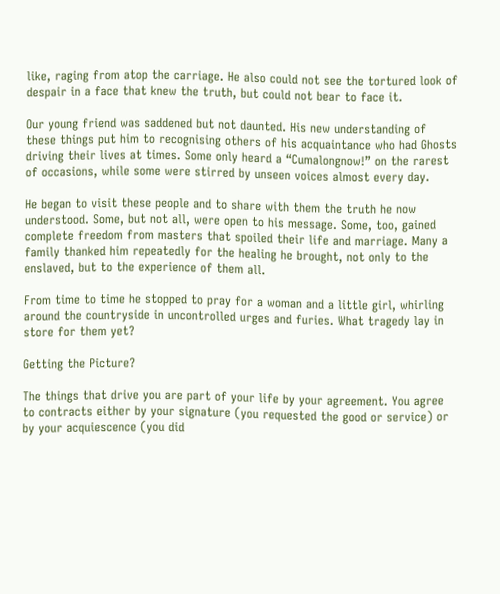like, raging from atop the carriage. He also could not see the tortured look of despair in a face that knew the truth, but could not bear to face it.

Our young friend was saddened but not daunted. His new understanding of these things put him to recognising others of his acquaintance who had Ghosts driving their lives at times. Some only heard a “Cumalongnow!” on the rarest of occasions, while some were stirred by unseen voices almost every day.

He began to visit these people and to share with them the truth he now understood. Some, but not all, were open to his message. Some, too, gained complete freedom from masters that spoiled their life and marriage. Many a family thanked him repeatedly for the healing he brought, not only to the enslaved, but to the experience of them all.

From time to time he stopped to pray for a woman and a little girl, whirling around the countryside in uncontrolled urges and furies. What tragedy lay in store for them yet?

Getting the Picture?

The things that drive you are part of your life by your agreement. You agree to contracts either by your signature (you requested the good or service) or by your acquiescence (you did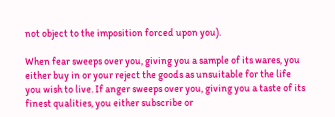not object to the imposition forced upon you).

When fear sweeps over you, giving you a sample of its wares, you either buy in or your reject the goods as unsuitable for the life you wish to live. If anger sweeps over you, giving you a taste of its finest qualities, you either subscribe or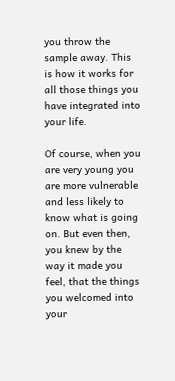you throw the sample away. This is how it works for all those things you have integrated into your life.

Of course, when you are very young you are more vulnerable and less likely to know what is going on. But even then, you knew by the way it made you feel, that the things you welcomed into your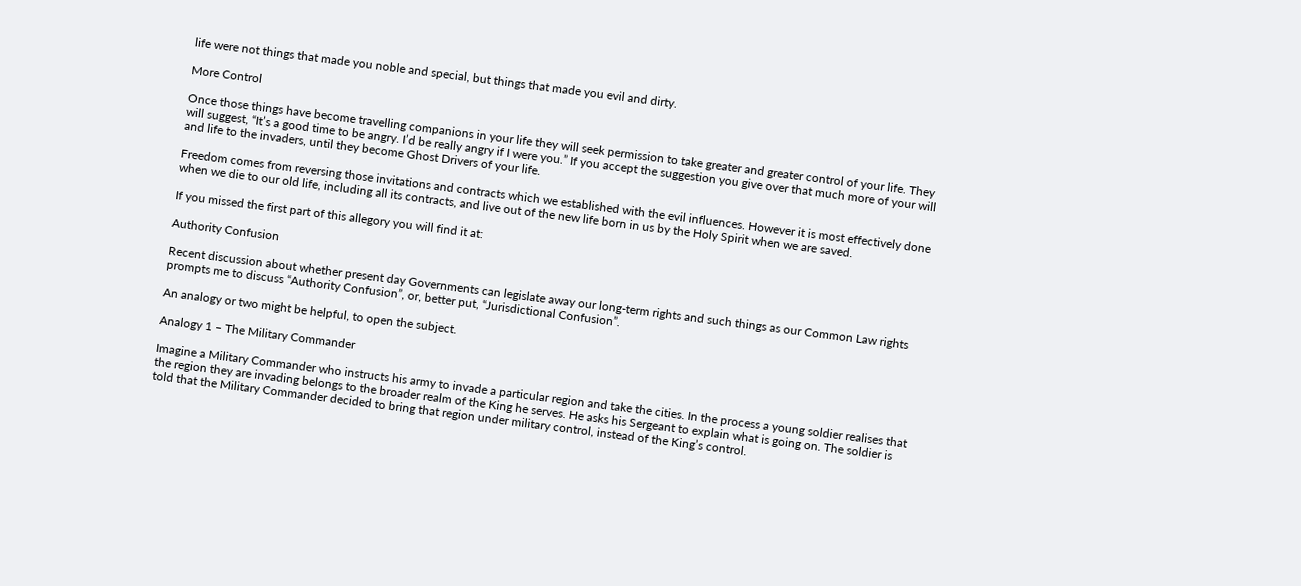life were not things that made you noble and special, but things that made you evil and dirty.

More Control

Once those things have become travelling companions in your life they will seek permission to take greater and greater control of your life. They will suggest, “It’s a good time to be angry. I’d be really angry if I were you.” If you accept the suggestion you give over that much more of your will and life to the invaders, until they become Ghost Drivers of your life.

Freedom comes from reversing those invitations and contracts which we established with the evil influences. However it is most effectively done when we die to our old life, including all its contracts, and live out of the new life born in us by the Holy Spirit when we are saved.

If you missed the first part of this allegory you will find it at:

Authority Confusion

Recent discussion about whether present day Governments can legislate away our long-term rights and such things as our Common Law rights prompts me to discuss “Authority Confusion”, or, better put, “Jurisdictional Confusion”.

An analogy or two might be helpful, to open the subject.

Analogy 1 – The Military Commander

Imagine a Military Commander who instructs his army to invade a particular region and take the cities. In the process a young soldier realises that the region they are invading belongs to the broader realm of the King he serves. He asks his Sergeant to explain what is going on. The soldier is told that the Military Commander decided to bring that region under military control, instead of the King’s control.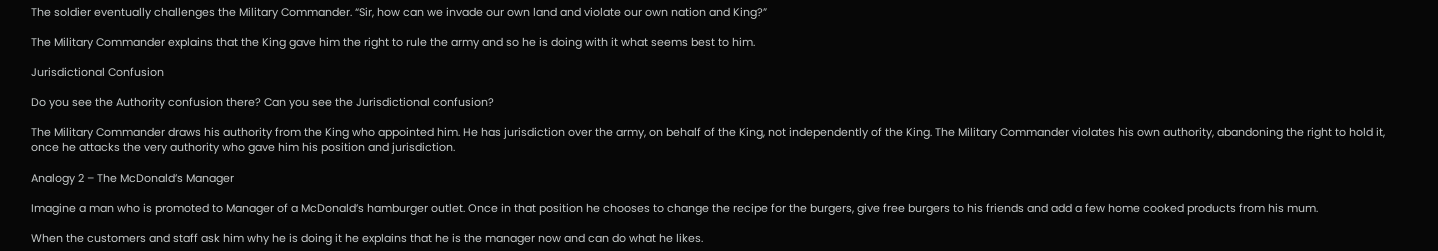The soldier eventually challenges the Military Commander. “Sir, how can we invade our own land and violate our own nation and King?”

The Military Commander explains that the King gave him the right to rule the army and so he is doing with it what seems best to him.

Jurisdictional Confusion

Do you see the Authority confusion there? Can you see the Jurisdictional confusion?

The Military Commander draws his authority from the King who appointed him. He has jurisdiction over the army, on behalf of the King, not independently of the King. The Military Commander violates his own authority, abandoning the right to hold it, once he attacks the very authority who gave him his position and jurisdiction.

Analogy 2 – The McDonald’s Manager

Imagine a man who is promoted to Manager of a McDonald’s hamburger outlet. Once in that position he chooses to change the recipe for the burgers, give free burgers to his friends and add a few home cooked products from his mum.

When the customers and staff ask him why he is doing it he explains that he is the manager now and can do what he likes.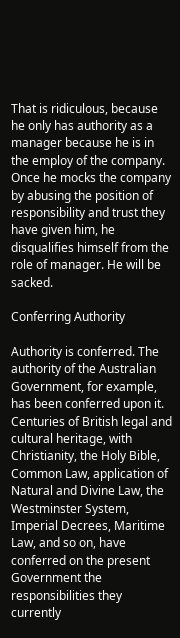That is ridiculous, because he only has authority as a manager because he is in the employ of the company. Once he mocks the company by abusing the position of responsibility and trust they have given him, he disqualifies himself from the role of manager. He will be sacked.

Conferring Authority

Authority is conferred. The authority of the Australian Government, for example, has been conferred upon it. Centuries of British legal and cultural heritage, with Christianity, the Holy Bible, Common Law, application of Natural and Divine Law, the Westminster System, Imperial Decrees, Maritime Law, and so on, have conferred on the present Government the responsibilities they currently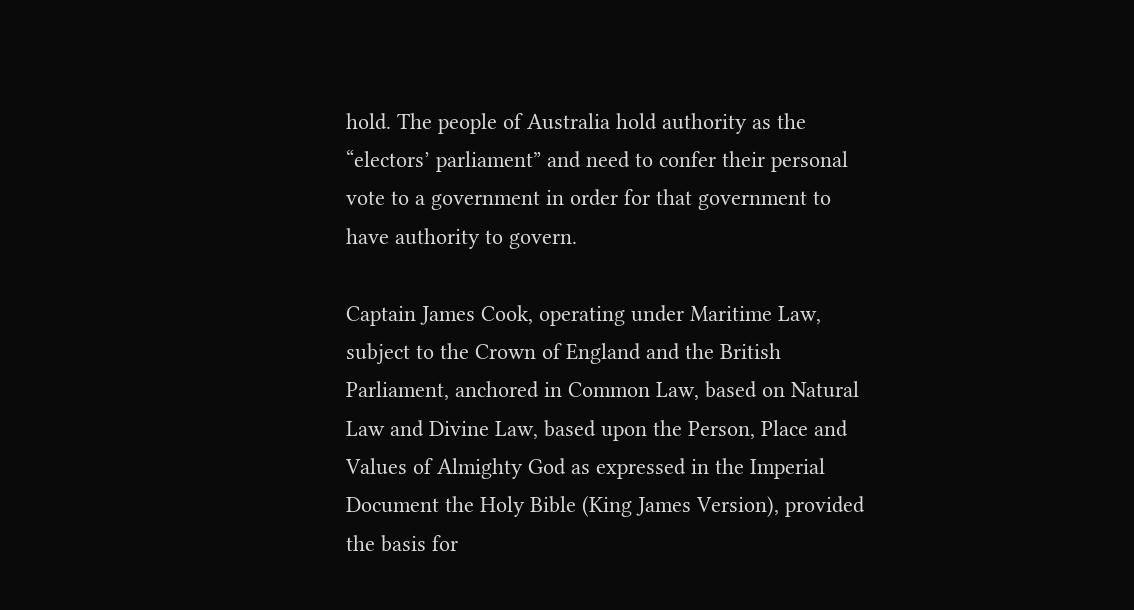hold. The people of Australia hold authority as the “electors’ parliament” and need to confer their personal vote to a government in order for that government to have authority to govern.

Captain James Cook, operating under Maritime Law, subject to the Crown of England and the British Parliament, anchored in Common Law, based on Natural Law and Divine Law, based upon the Person, Place and Values of Almighty God as expressed in the Imperial Document the Holy Bible (King James Version), provided the basis for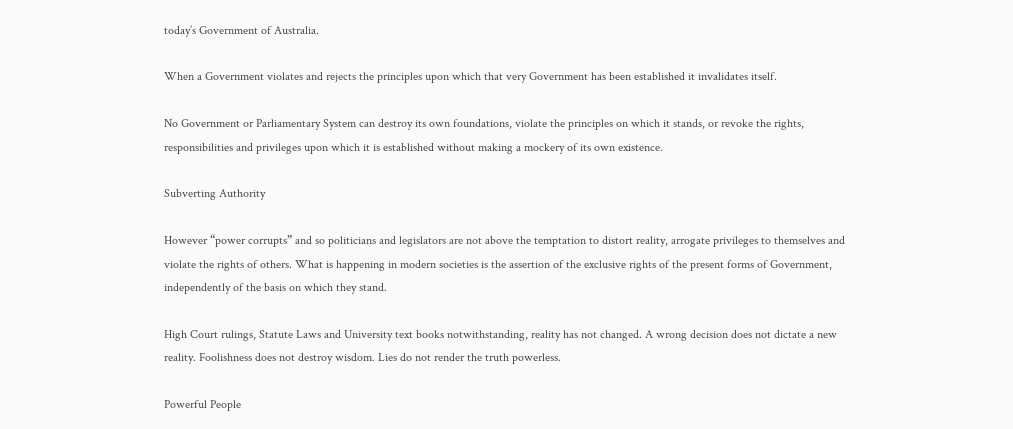today’s Government of Australia.

When a Government violates and rejects the principles upon which that very Government has been established it invalidates itself.

No Government or Parliamentary System can destroy its own foundations, violate the principles on which it stands, or revoke the rights, responsibilities and privileges upon which it is established without making a mockery of its own existence.

Subverting Authority

However “power corrupts” and so politicians and legislators are not above the temptation to distort reality, arrogate privileges to themselves and violate the rights of others. What is happening in modern societies is the assertion of the exclusive rights of the present forms of Government, independently of the basis on which they stand.

High Court rulings, Statute Laws and University text books notwithstanding, reality has not changed. A wrong decision does not dictate a new reality. Foolishness does not destroy wisdom. Lies do not render the truth powerless.

Powerful People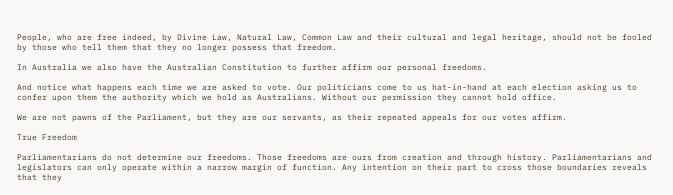People, who are free indeed, by Divine Law, Natural Law, Common Law and their cultural and legal heritage, should not be fooled by those who tell them that they no longer possess that freedom.

In Australia we also have the Australian Constitution to further affirm our personal freedoms.

And notice what happens each time we are asked to vote. Our politicians come to us hat-in-hand at each election asking us to confer upon them the authority which we hold as Australians. Without our permission they cannot hold office.

We are not pawns of the Parliament, but they are our servants, as their repeated appeals for our votes affirm.

True Freedom

Parliamentarians do not determine our freedoms. Those freedoms are ours from creation and through history. Parliamentarians and legislators can only operate within a narrow margin of function. Any intention on their part to cross those boundaries reveals that they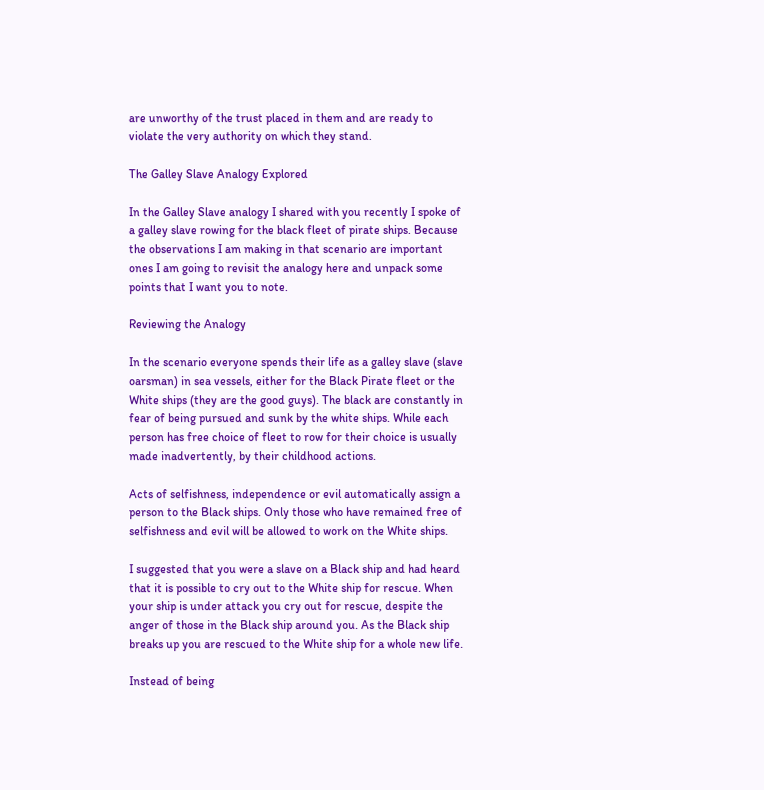are unworthy of the trust placed in them and are ready to violate the very authority on which they stand.

The Galley Slave Analogy Explored

In the Galley Slave analogy I shared with you recently I spoke of a galley slave rowing for the black fleet of pirate ships. Because the observations I am making in that scenario are important ones I am going to revisit the analogy here and unpack some points that I want you to note.

Reviewing the Analogy

In the scenario everyone spends their life as a galley slave (slave oarsman) in sea vessels, either for the Black Pirate fleet or the White ships (they are the good guys). The black are constantly in fear of being pursued and sunk by the white ships. While each person has free choice of fleet to row for their choice is usually made inadvertently, by their childhood actions.

Acts of selfishness, independence or evil automatically assign a person to the Black ships. Only those who have remained free of selfishness and evil will be allowed to work on the White ships.

I suggested that you were a slave on a Black ship and had heard that it is possible to cry out to the White ship for rescue. When your ship is under attack you cry out for rescue, despite the anger of those in the Black ship around you. As the Black ship breaks up you are rescued to the White ship for a whole new life.

Instead of being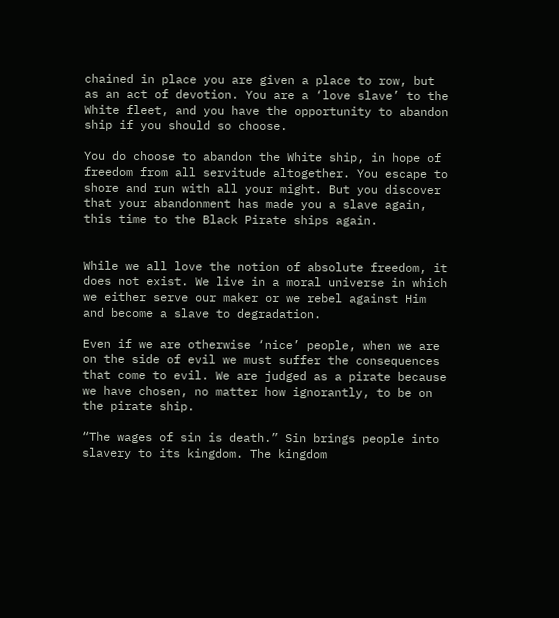chained in place you are given a place to row, but as an act of devotion. You are a ‘love slave’ to the White fleet, and you have the opportunity to abandon ship if you should so choose.

You do choose to abandon the White ship, in hope of freedom from all servitude altogether. You escape to shore and run with all your might. But you discover that your abandonment has made you a slave again, this time to the Black Pirate ships again.


While we all love the notion of absolute freedom, it does not exist. We live in a moral universe in which we either serve our maker or we rebel against Him and become a slave to degradation.

Even if we are otherwise ‘nice’ people, when we are on the side of evil we must suffer the consequences that come to evil. We are judged as a pirate because we have chosen, no matter how ignorantly, to be on the pirate ship.

“The wages of sin is death.” Sin brings people into slavery to its kingdom. The kingdom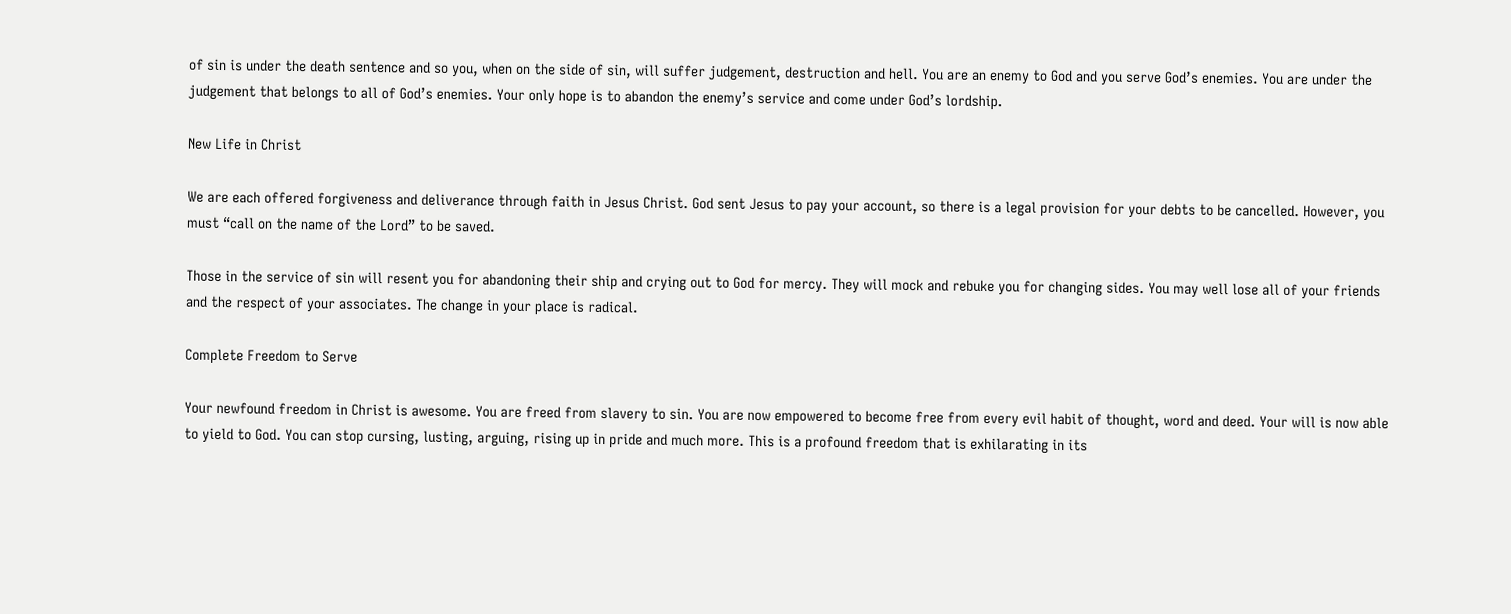of sin is under the death sentence and so you, when on the side of sin, will suffer judgement, destruction and hell. You are an enemy to God and you serve God’s enemies. You are under the judgement that belongs to all of God’s enemies. Your only hope is to abandon the enemy’s service and come under God’s lordship.

New Life in Christ

We are each offered forgiveness and deliverance through faith in Jesus Christ. God sent Jesus to pay your account, so there is a legal provision for your debts to be cancelled. However, you must “call on the name of the Lord” to be saved.

Those in the service of sin will resent you for abandoning their ship and crying out to God for mercy. They will mock and rebuke you for changing sides. You may well lose all of your friends and the respect of your associates. The change in your place is radical.

Complete Freedom to Serve

Your newfound freedom in Christ is awesome. You are freed from slavery to sin. You are now empowered to become free from every evil habit of thought, word and deed. Your will is now able to yield to God. You can stop cursing, lusting, arguing, rising up in pride and much more. This is a profound freedom that is exhilarating in its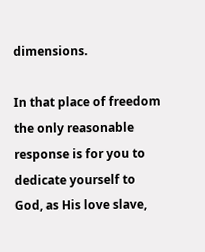dimensions.

In that place of freedom the only reasonable response is for you to dedicate yourself to God, as His love slave,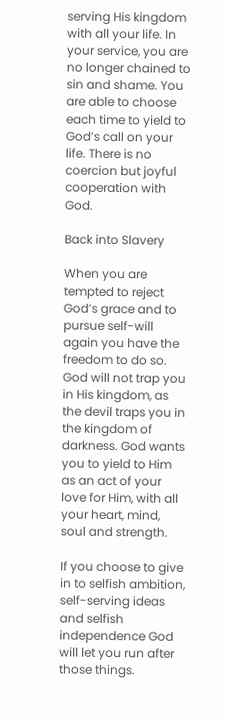serving His kingdom with all your life. In your service, you are no longer chained to sin and shame. You are able to choose each time to yield to God’s call on your life. There is no coercion but joyful cooperation with God.

Back into Slavery

When you are tempted to reject God’s grace and to pursue self-will again you have the freedom to do so. God will not trap you in His kingdom, as the devil traps you in the kingdom of darkness. God wants you to yield to Him as an act of your love for Him, with all your heart, mind, soul and strength.

If you choose to give in to selfish ambition, self-serving ideas and selfish independence God will let you run after those things.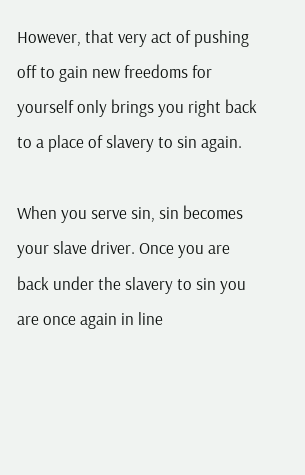However, that very act of pushing off to gain new freedoms for yourself only brings you right back to a place of slavery to sin again.

When you serve sin, sin becomes your slave driver. Once you are back under the slavery to sin you are once again in line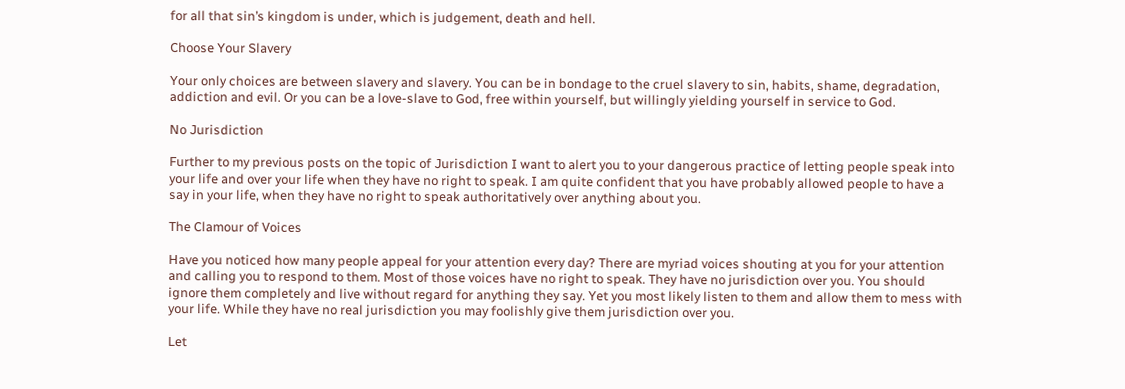for all that sin’s kingdom is under, which is judgement, death and hell.

Choose Your Slavery

Your only choices are between slavery and slavery. You can be in bondage to the cruel slavery to sin, habits, shame, degradation, addiction and evil. Or you can be a love-slave to God, free within yourself, but willingly yielding yourself in service to God.

No Jurisdiction

Further to my previous posts on the topic of Jurisdiction I want to alert you to your dangerous practice of letting people speak into your life and over your life when they have no right to speak. I am quite confident that you have probably allowed people to have a say in your life, when they have no right to speak authoritatively over anything about you.

The Clamour of Voices

Have you noticed how many people appeal for your attention every day? There are myriad voices shouting at you for your attention and calling you to respond to them. Most of those voices have no right to speak. They have no jurisdiction over you. You should ignore them completely and live without regard for anything they say. Yet you most likely listen to them and allow them to mess with your life. While they have no real jurisdiction you may foolishly give them jurisdiction over you.

Let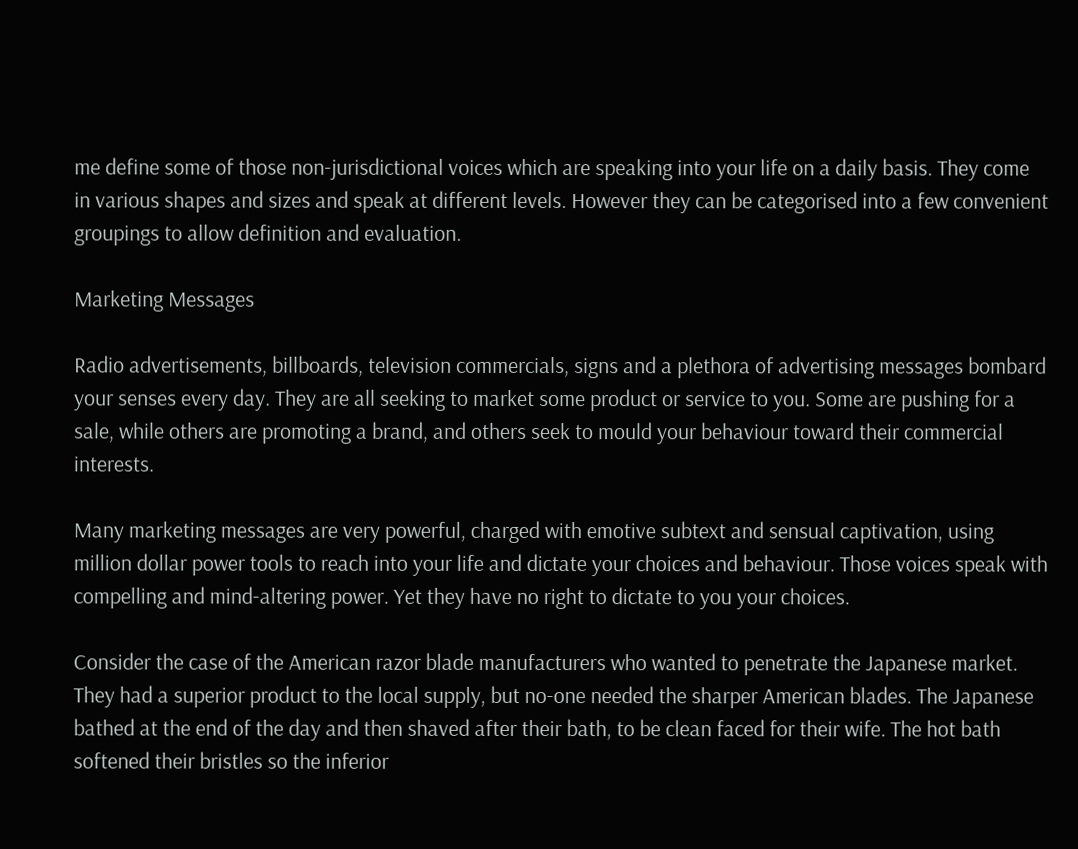me define some of those non-jurisdictional voices which are speaking into your life on a daily basis. They come in various shapes and sizes and speak at different levels. However they can be categorised into a few convenient groupings to allow definition and evaluation.

Marketing Messages

Radio advertisements, billboards, television commercials, signs and a plethora of advertising messages bombard your senses every day. They are all seeking to market some product or service to you. Some are pushing for a sale, while others are promoting a brand, and others seek to mould your behaviour toward their commercial interests.

Many marketing messages are very powerful, charged with emotive subtext and sensual captivation, using million dollar power tools to reach into your life and dictate your choices and behaviour. Those voices speak with compelling and mind-altering power. Yet they have no right to dictate to you your choices.

Consider the case of the American razor blade manufacturers who wanted to penetrate the Japanese market. They had a superior product to the local supply, but no-one needed the sharper American blades. The Japanese bathed at the end of the day and then shaved after their bath, to be clean faced for their wife. The hot bath softened their bristles so the inferior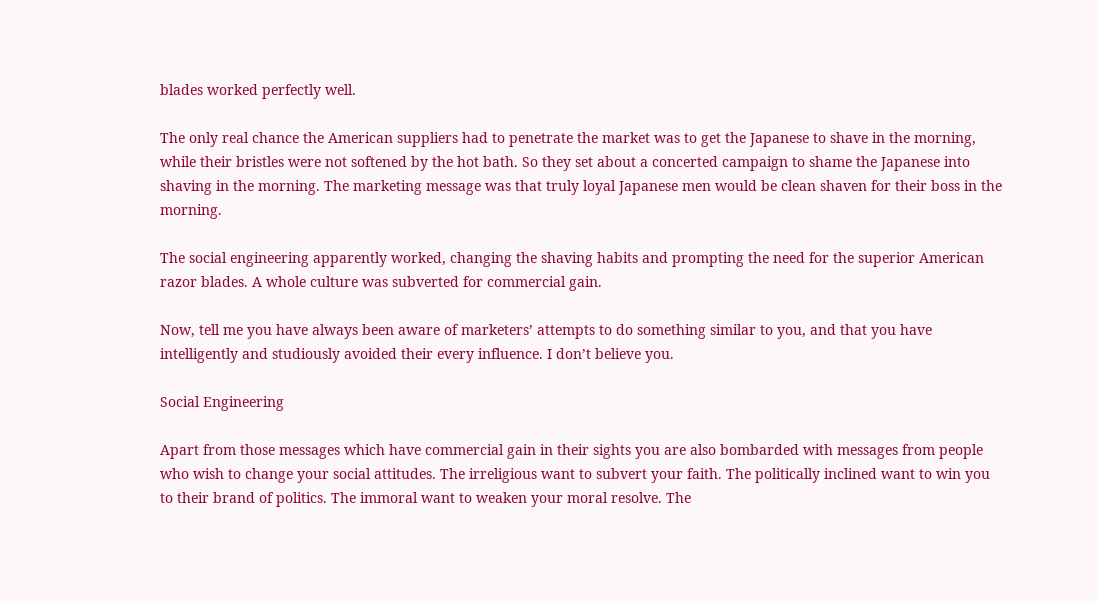blades worked perfectly well.

The only real chance the American suppliers had to penetrate the market was to get the Japanese to shave in the morning, while their bristles were not softened by the hot bath. So they set about a concerted campaign to shame the Japanese into shaving in the morning. The marketing message was that truly loyal Japanese men would be clean shaven for their boss in the morning.

The social engineering apparently worked, changing the shaving habits and prompting the need for the superior American razor blades. A whole culture was subverted for commercial gain.

Now, tell me you have always been aware of marketers’ attempts to do something similar to you, and that you have intelligently and studiously avoided their every influence. I don’t believe you.

Social Engineering

Apart from those messages which have commercial gain in their sights you are also bombarded with messages from people who wish to change your social attitudes. The irreligious want to subvert your faith. The politically inclined want to win you to their brand of politics. The immoral want to weaken your moral resolve. The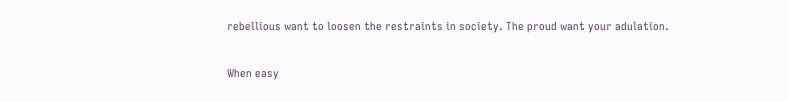rebellious want to loosen the restraints in society. The proud want your adulation.

When easy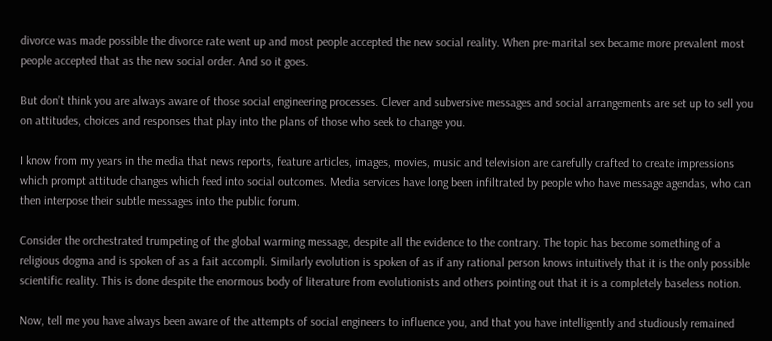divorce was made possible the divorce rate went up and most people accepted the new social reality. When pre-marital sex became more prevalent most people accepted that as the new social order. And so it goes.

But don’t think you are always aware of those social engineering processes. Clever and subversive messages and social arrangements are set up to sell you on attitudes, choices and responses that play into the plans of those who seek to change you.

I know from my years in the media that news reports, feature articles, images, movies, music and television are carefully crafted to create impressions which prompt attitude changes which feed into social outcomes. Media services have long been infiltrated by people who have message agendas, who can then interpose their subtle messages into the public forum.

Consider the orchestrated trumpeting of the global warming message, despite all the evidence to the contrary. The topic has become something of a religious dogma and is spoken of as a fait accompli. Similarly evolution is spoken of as if any rational person knows intuitively that it is the only possible scientific reality. This is done despite the enormous body of literature from evolutionists and others pointing out that it is a completely baseless notion.

Now, tell me you have always been aware of the attempts of social engineers to influence you, and that you have intelligently and studiously remained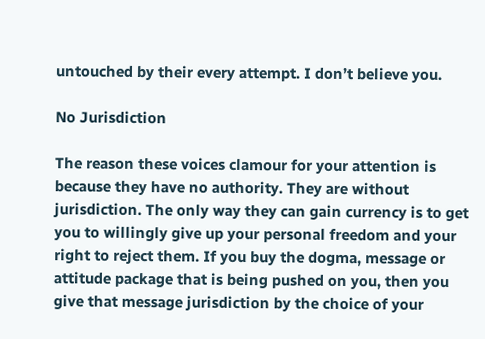untouched by their every attempt. I don’t believe you.

No Jurisdiction

The reason these voices clamour for your attention is because they have no authority. They are without jurisdiction. The only way they can gain currency is to get you to willingly give up your personal freedom and your right to reject them. If you buy the dogma, message or attitude package that is being pushed on you, then you give that message jurisdiction by the choice of your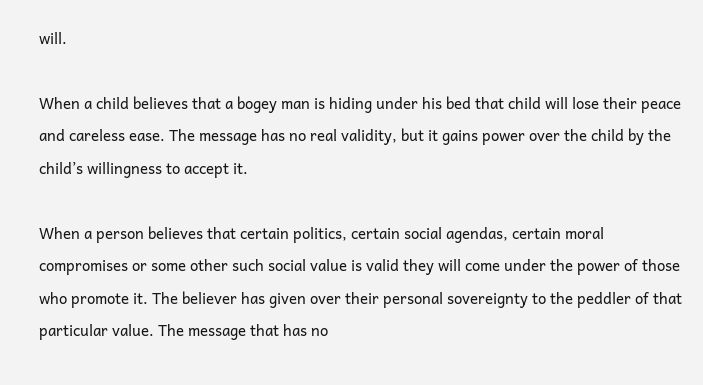will.

When a child believes that a bogey man is hiding under his bed that child will lose their peace and careless ease. The message has no real validity, but it gains power over the child by the child’s willingness to accept it.

When a person believes that certain politics, certain social agendas, certain moral compromises or some other such social value is valid they will come under the power of those who promote it. The believer has given over their personal sovereignty to the peddler of that particular value. The message that has no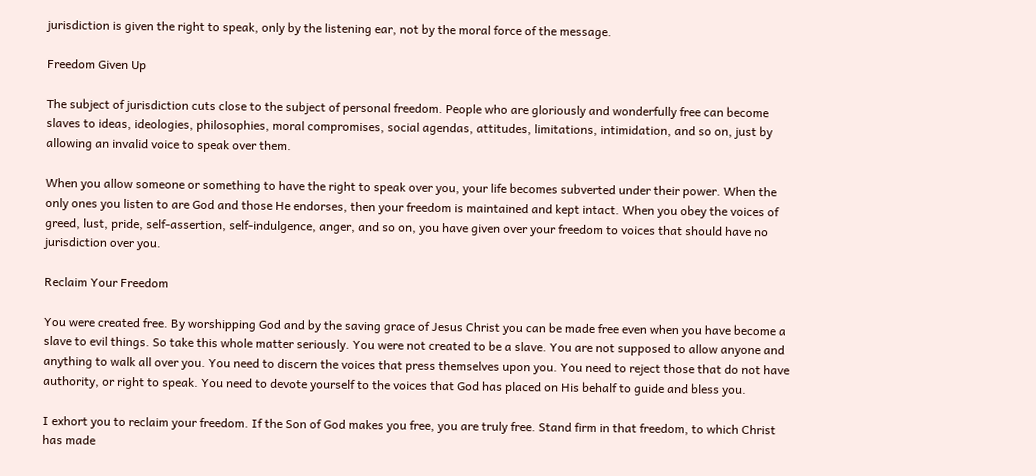jurisdiction is given the right to speak, only by the listening ear, not by the moral force of the message.

Freedom Given Up

The subject of jurisdiction cuts close to the subject of personal freedom. People who are gloriously and wonderfully free can become slaves to ideas, ideologies, philosophies, moral compromises, social agendas, attitudes, limitations, intimidation, and so on, just by allowing an invalid voice to speak over them.

When you allow someone or something to have the right to speak over you, your life becomes subverted under their power. When the only ones you listen to are God and those He endorses, then your freedom is maintained and kept intact. When you obey the voices of greed, lust, pride, self-assertion, self-indulgence, anger, and so on, you have given over your freedom to voices that should have no jurisdiction over you.

Reclaim Your Freedom

You were created free. By worshipping God and by the saving grace of Jesus Christ you can be made free even when you have become a slave to evil things. So take this whole matter seriously. You were not created to be a slave. You are not supposed to allow anyone and anything to walk all over you. You need to discern the voices that press themselves upon you. You need to reject those that do not have authority, or right to speak. You need to devote yourself to the voices that God has placed on His behalf to guide and bless you.

I exhort you to reclaim your freedom. If the Son of God makes you free, you are truly free. Stand firm in that freedom, to which Christ has made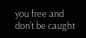you free and don’t be caught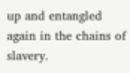up and entangled again in the chains of slavery.